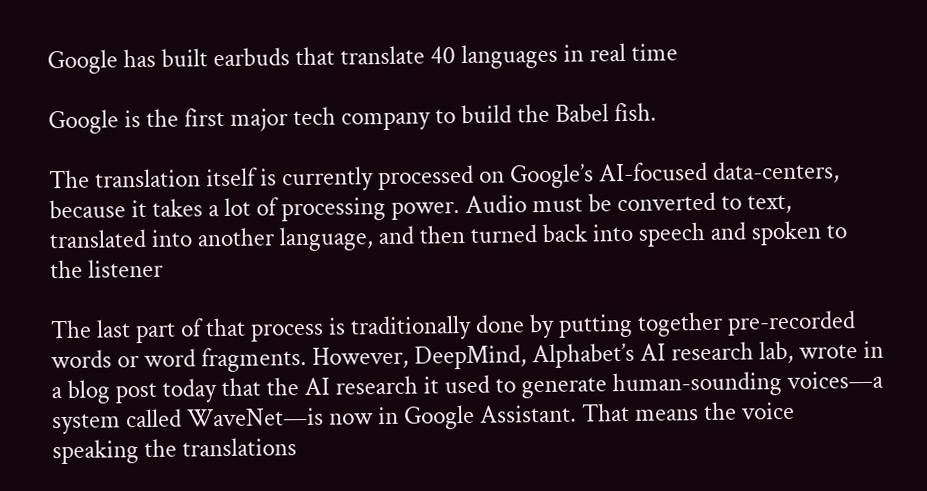Google has built earbuds that translate 40 languages in real time

Google is the first major tech company to build the Babel fish.

The translation itself is currently processed on Google’s AI-focused data-centers, because it takes a lot of processing power. Audio must be converted to text, translated into another language, and then turned back into speech and spoken to the listener

The last part of that process is traditionally done by putting together pre-recorded words or word fragments. However, DeepMind, Alphabet’s AI research lab, wrote in a blog post today that the AI research it used to generate human-sounding voices—a system called WaveNet—is now in Google Assistant. That means the voice speaking the translations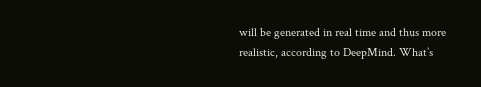will be generated in real time and thus more realistic, according to DeepMind. What’s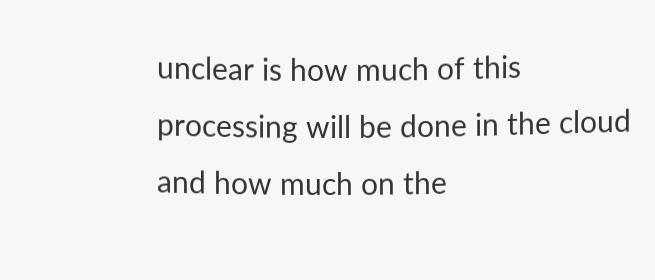unclear is how much of this processing will be done in the cloud and how much on the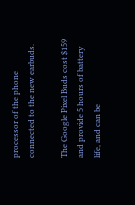processor of the phone connected to the new earbuds.

The Google Pixel Buds cost $159 and provide 5 hours of battery life, and can be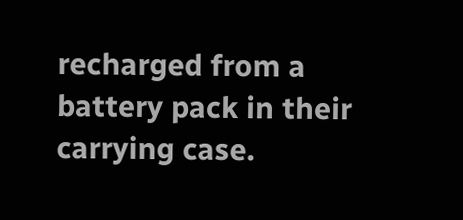recharged from a battery pack in their carrying case.